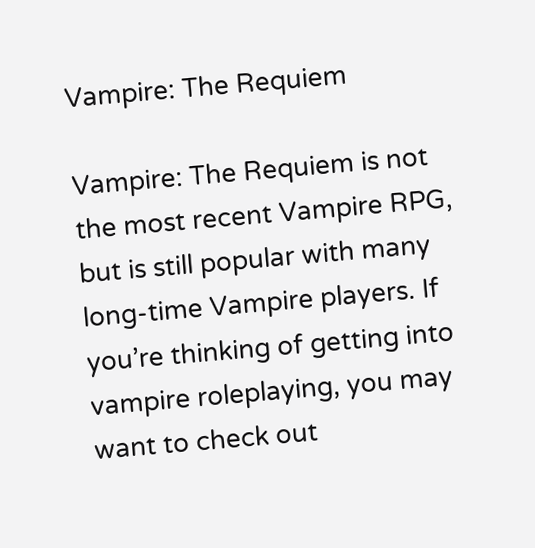Vampire: The Requiem

Vampire: The Requiem is not the most recent Vampire RPG, but is still popular with many long-time Vampire players. If you’re thinking of getting into vampire roleplaying, you may want to check out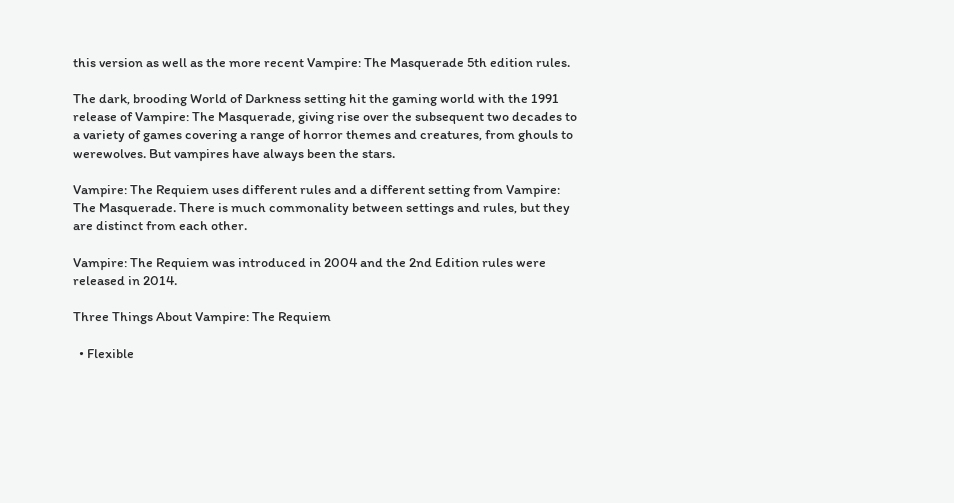this version as well as the more recent Vampire: The Masquerade 5th edition rules.

The dark, brooding World of Darkness setting hit the gaming world with the 1991 release of Vampire: The Masquerade, giving rise over the subsequent two decades to a variety of games covering a range of horror themes and creatures, from ghouls to werewolves. But vampires have always been the stars.

Vampire: The Requiem uses different rules and a different setting from Vampire: The Masquerade. There is much commonality between settings and rules, but they are distinct from each other.

Vampire: The Requiem was introduced in 2004 and the 2nd Edition rules were released in 2014.

Three Things About Vampire: The Requiem

  • Flexible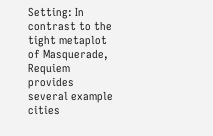Setting: In contrast to the tight metaplot of Masquerade, Requiem provides several example cities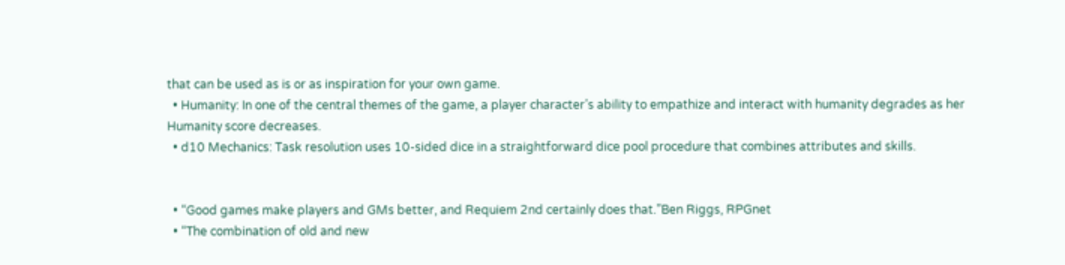that can be used as is or as inspiration for your own game.
  • Humanity: In one of the central themes of the game, a player character’s ability to empathize and interact with humanity degrades as her Humanity score decreases.
  • d10 Mechanics: Task resolution uses 10-sided dice in a straightforward dice pool procedure that combines attributes and skills.


  • “Good games make players and GMs better, and Requiem 2nd certainly does that.”Ben Riggs, RPGnet
  • “The combination of old and new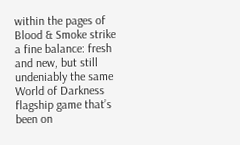within the pages of Blood & Smoke strike a fine balance: fresh and new, but still undeniably the same World of Darkness flagship game that’s been on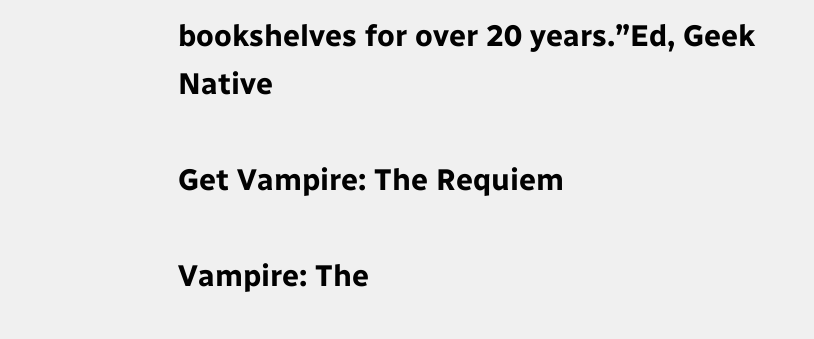bookshelves for over 20 years.”Ed, Geek Native

Get Vampire: The Requiem

Vampire: The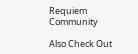Requiem Community

Also Check Out